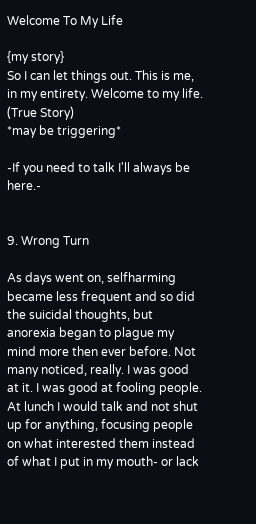Welcome To My Life

{my story}
So I can let things out. This is me, in my entirety. Welcome to my life.
(True Story)
*may be triggering*

-If you need to talk I'll always be here.-


9. Wrong Turn

As days went on, selfharming became less frequent and so did the suicidal thoughts, but anorexia began to plague my mind more then ever before. Not many noticed, really. I was good at it. I was good at fooling people. At lunch I would talk and not shut up for anything, focusing people on what interested them instead of what I put in my mouth- or lack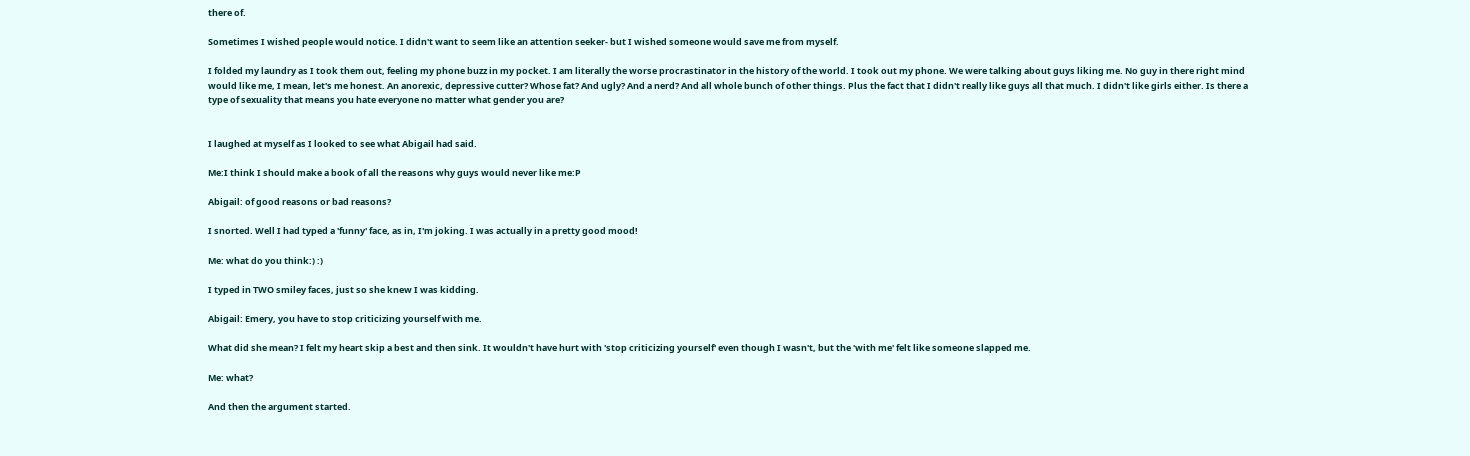there of.

Sometimes I wished people would notice. I didn't want to seem like an attention seeker- but I wished someone would save me from myself.

I folded my laundry as I took them out, feeling my phone buzz in my pocket. I am literally the worse procrastinator in the history of the world. I took out my phone. We were talking about guys liking me. No guy in there right mind would like me, I mean, let's me honest. An anorexic, depressive cutter? Whose fat? And ugly? And a nerd? And all whole bunch of other things. Plus the fact that I didn't really like guys all that much. I didn't like girls either. Is there a type of sexuality that means you hate everyone no matter what gender you are?


I laughed at myself as I looked to see what Abigail had said.

Me:I think I should make a book of all the reasons why guys would never like me:P

Abigail: of good reasons or bad reasons?

I snorted. Well I had typed a 'funny' face, as in, I'm joking. I was actually in a pretty good mood!

Me: what do you think:) :)

I typed in TWO smiley faces, just so she knew I was kidding.

Abigail: Emery, you have to stop criticizing yourself with me.

What did she mean? I felt my heart skip a best and then sink. It wouldn't have hurt with 'stop criticizing yourself' even though I wasn't, but the 'with me' felt like someone slapped me.

Me: what?

And then the argument started.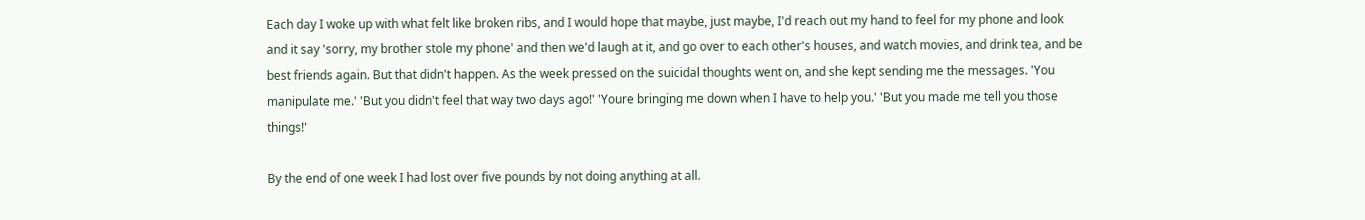Each day I woke up with what felt like broken ribs, and I would hope that maybe, just maybe, I'd reach out my hand to feel for my phone and look and it say 'sorry, my brother stole my phone' and then we'd laugh at it, and go over to each other's houses, and watch movies, and drink tea, and be best friends again. But that didn't happen. As the week pressed on the suicidal thoughts went on, and she kept sending me the messages. 'You manipulate me.' 'But you didn't feel that way two days ago!' 'Youre bringing me down when I have to help you.' 'But you made me tell you those things!'

By the end of one week I had lost over five pounds by not doing anything at all.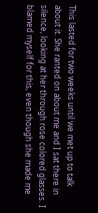This lasted for two weeks until we met up to talk about it. She ranted on about me and I sat there in silence, looking at her through rose colored glasses. I blamed myself for this, even though she made me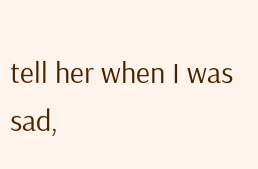tell her when I was sad,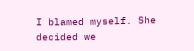I blamed myself. She decided we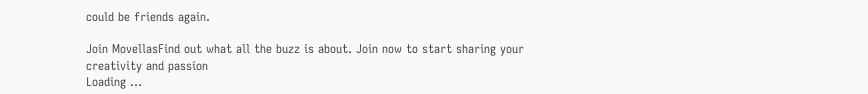could be friends again.

Join MovellasFind out what all the buzz is about. Join now to start sharing your creativity and passion
Loading ...